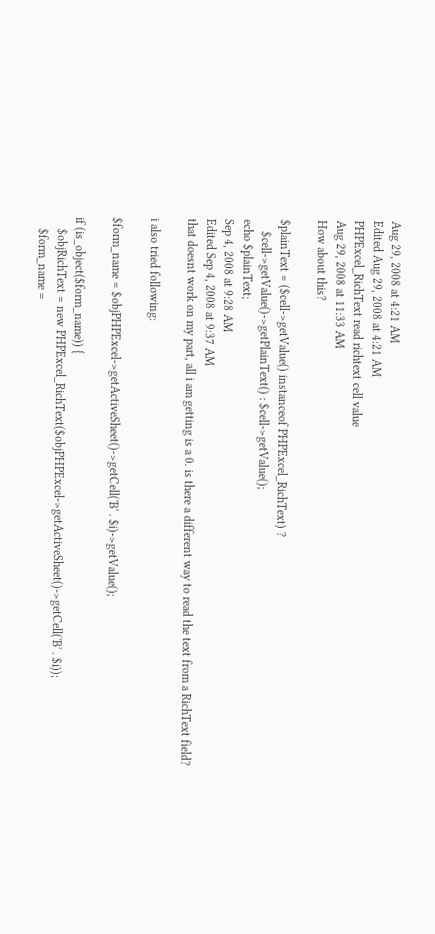Aug 29, 2008 at 4:21 AM
Edited Aug 29, 2008 at 4:21 AM
PHPExcel_RichText read richtext cell value
Aug 29, 2008 at 11:33 AM
How about this?

$plainText = ($cell->getValue() instanceof PHPExcel_RichText) ?
    $cell->getValue()->getPlainText() : $cell->getValue();
echo $plainText;
Sep 4, 2008 at 9:28 AM
Edited Sep 4, 2008 at 9:37 AM
that doesnt work on my part, all i am getting is a 0. is there a different way to read the text from a RichText field?

i also tried following:

$form_name = $objPHPExcel->getActiveSheet()->getCell('B' . $i)->getValue();

if (is_object($form_name)) {
    $objRichText = new PHPExcel_RichText($objPHPExcel->getActiveSheet()->getCell('B' . $i));
    $form_name =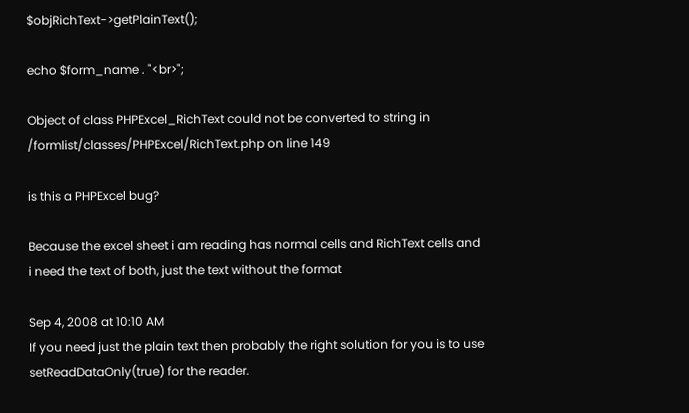$objRichText->getPlainText();

echo $form_name . "<br>";

Object of class PHPExcel_RichText could not be converted to string in /formlist/classes/PHPExcel/RichText.php on line 149

is this a PHPExcel bug?

Because the excel sheet i am reading has normal cells and RichText cells and i need the text of both, just the text without the format

Sep 4, 2008 at 10:10 AM
If you need just the plain text then probably the right solution for you is to use setReadDataOnly(true) for the reader.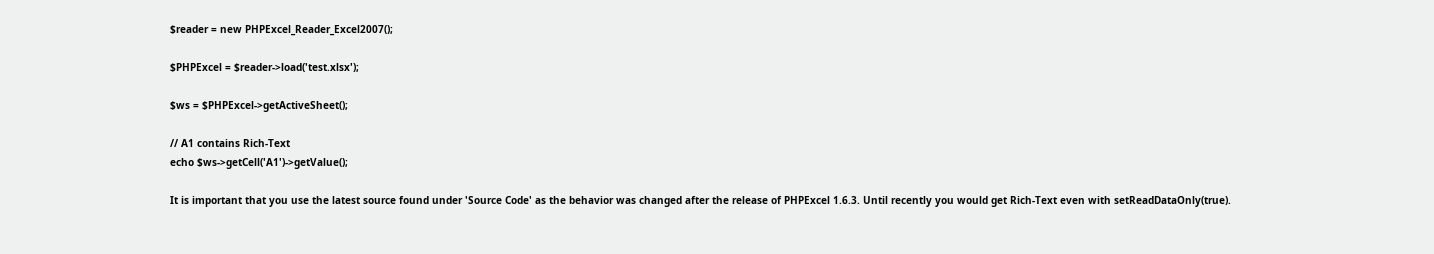$reader = new PHPExcel_Reader_Excel2007();

$PHPExcel = $reader->load('test.xlsx');

$ws = $PHPExcel->getActiveSheet();

// A1 contains Rich-Text
echo $ws->getCell('A1')->getValue();

It is important that you use the latest source found under 'Source Code' as the behavior was changed after the release of PHPExcel 1.6.3. Until recently you would get Rich-Text even with setReadDataOnly(true).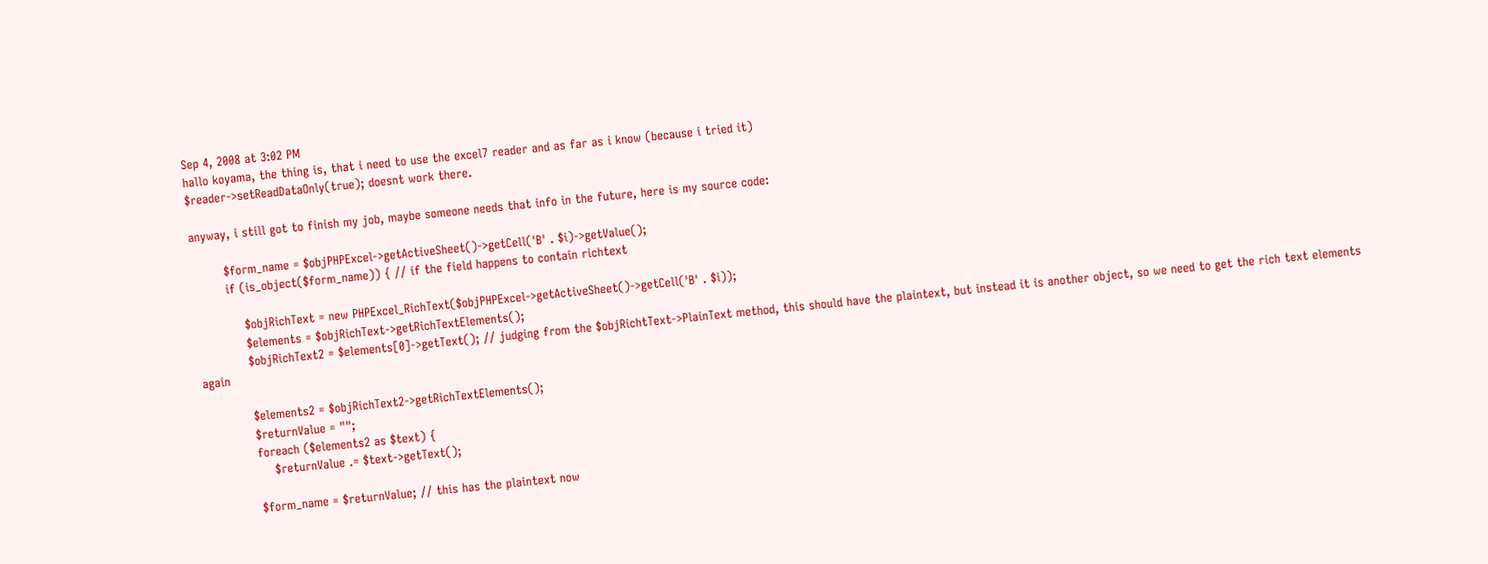Sep 4, 2008 at 3:02 PM
hallo koyama, the thing is, that i need to use the excel7 reader and as far as i know (because i tried it)
$reader->setReadDataOnly(true); doesnt work there.

anyway, i still got to finish my job, maybe someone needs that info in the future, here is my source code:

        $form_name = $objPHPExcel->getActiveSheet()->getCell('B' . $i)->getValue();
        if (is_object($form_name)) { // if the field happens to contain richtext

            $objRichText = new PHPExcel_RichText($objPHPExcel->getActiveSheet()->getCell('B' . $i));
            $elements = $objRichText->getRichTextElements();
            $objRichText2 = $elements[0]->getText(); // judging from the $objRichtText->PlainText method, this should have the plaintext, but instead it is another object, so we need to get the rich text elements again

            $elements2 = $objRichText2->getRichTextElements();
            $returnValue = "";
            foreach ($elements2 as $text) {
                $returnValue .= $text->getText();

            $form_name = $returnValue; // this has the plaintext now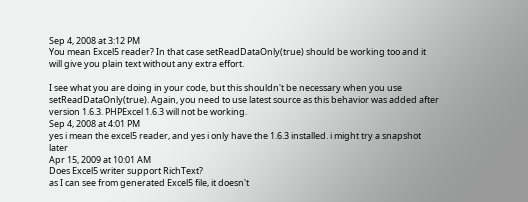Sep 4, 2008 at 3:12 PM
You mean Excel5 reader? In that case setReadDataOnly(true) should be working too and it will give you plain text without any extra effort.

I see what you are doing in your code, but this shouldn't be necessary when you use setReadDataOnly(true). Again, you need to use latest source as this behavior was added after version 1.6.3. PHPExcel 1.6.3 will not be working.
Sep 4, 2008 at 4:01 PM
yes i mean the excel5 reader, and yes i only have the 1.6.3 installed. i might try a snapshot later
Apr 15, 2009 at 10:01 AM
Does Excel5 writer support RichText?
as I can see from generated Excel5 file, it doesn't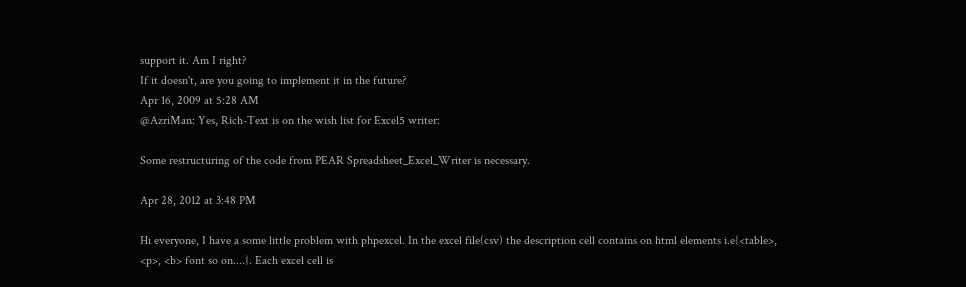support it. Am I right?
If it doesn't, are you going to implement it in the future?
Apr 16, 2009 at 5:28 AM
@AzriMan: Yes, Rich-Text is on the wish list for Excel5 writer:

Some restructuring of the code from PEAR Spreadsheet_Excel_Writer is necessary.

Apr 28, 2012 at 3:48 PM

Hi everyone, I have a some little problem with phpexcel. In the excel file(csv) the description cell contains on html elements i.e{<table>, <p>, <b> font so on....}. Each excel cell is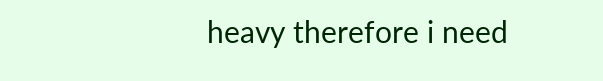heavy therefore i need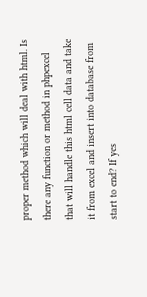proper method which will deal with html. Is there any function or method in phpexcel that will handle this html cell data and take it from excel and insert into database from start to end? If yes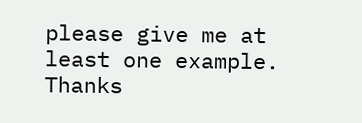please give me at least one example. Thanks